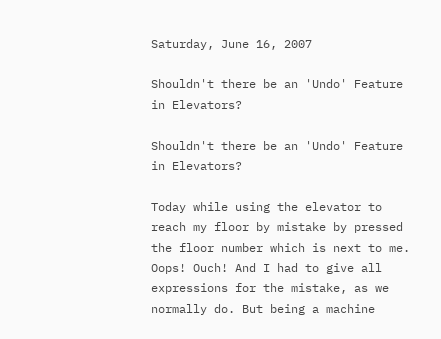Saturday, June 16, 2007

Shouldn't there be an 'Undo' Feature in Elevators?

Shouldn't there be an 'Undo' Feature in Elevators?

Today while using the elevator to reach my floor by mistake by pressed the floor number which is next to me. Oops! Ouch! And I had to give all expressions for the mistake, as we normally do. But being a machine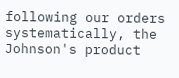following our orders systematically, the Johnson's product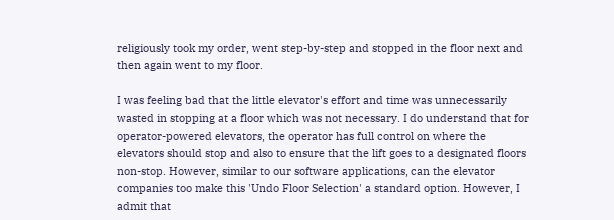religiously took my order, went step-by-step and stopped in the floor next and then again went to my floor.

I was feeling bad that the little elevator's effort and time was unnecessarily wasted in stopping at a floor which was not necessary. I do understand that for operator-powered elevators, the operator has full control on where the elevators should stop and also to ensure that the lift goes to a designated floors non-stop. However, similar to our software applications, can the elevator companies too make this 'Undo Floor Selection' a standard option. However, I admit that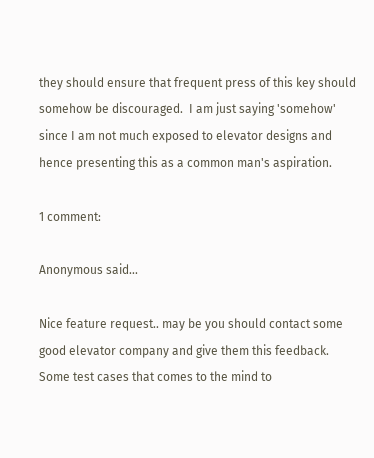they should ensure that frequent press of this key should somehow be discouraged.  I am just saying 'somehow' since I am not much exposed to elevator designs and hence presenting this as a common man's aspiration.

1 comment:

Anonymous said...

Nice feature request.. may be you should contact some good elevator company and give them this feedback.
Some test cases that comes to the mind to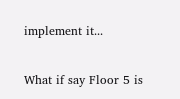implement it...

What if say Floor 5 is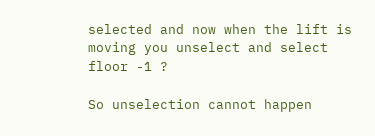selected and now when the lift is moving you unselect and select floor -1 ?

So unselection cannot happen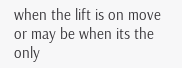when the lift is on move or may be when its the only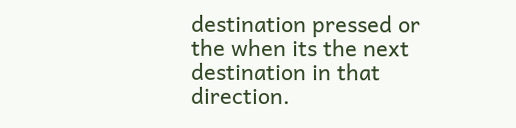destination pressed or the when its the next destination in that direction.